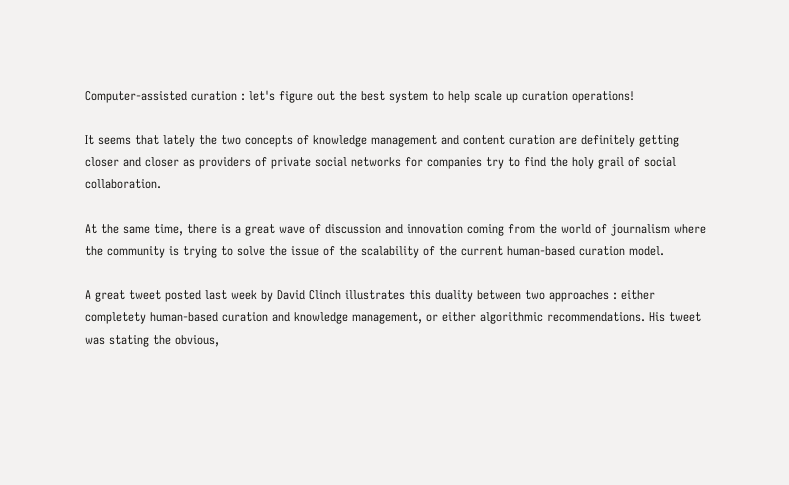Computer-assisted curation : let's figure out the best system to help scale up curation operations!

It seems that lately the two concepts of knowledge management and content curation are definitely getting closer and closer as providers of private social networks for companies try to find the holy grail of social collaboration.

At the same time, there is a great wave of discussion and innovation coming from the world of journalism where the community is trying to solve the issue of the scalability of the current human-based curation model.

A great tweet posted last week by David Clinch illustrates this duality between two approaches : either completety human-based curation and knowledge management, or either algorithmic recommendations. His tweet was stating the obvious,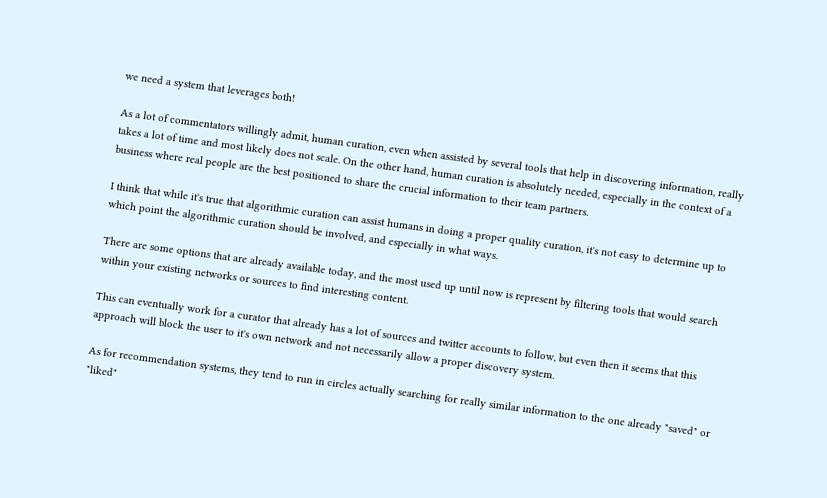we need a system that leverages both!

As a lot of commentators willingly admit, human curation, even when assisted by several tools that help in discovering information, really takes a lot of time and most likely does not scale. On the other hand, human curation is absolutely needed, especially in the context of a business where real people are the best positioned to share the crucial information to their team partners.

I think that while it's true that algorithmic curation can assist humans in doing a proper quality curation, it's not easy to determine up to which point the algorithmic curation should be involved, and especially in what ways.

There are some options that are already available today, and the most used up until now is represent by filtering tools that would search within your existing networks or sources to find interesting content.

This can eventually work for a curator that already has a lot of sources and twitter accounts to follow, but even then it seems that this approach will block the user to it's own network and not necessarily allow a proper discovery system.

As for recommendation systems, they tend to run in circles actually searching for really similar information to the one already "saved" or "liked"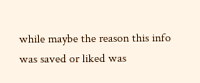while maybe the reason this info was saved or liked was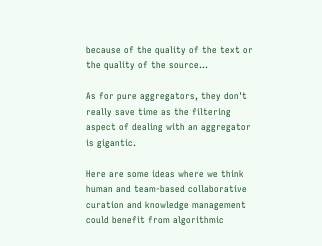because of the quality of the text or the quality of the source…

As for pure aggregators, they don't really save time as the filtering aspect of dealing with an aggregator is gigantic.

Here are some ideas where we think human and team-based collaborative curation and knowledge management could benefit from algorithmic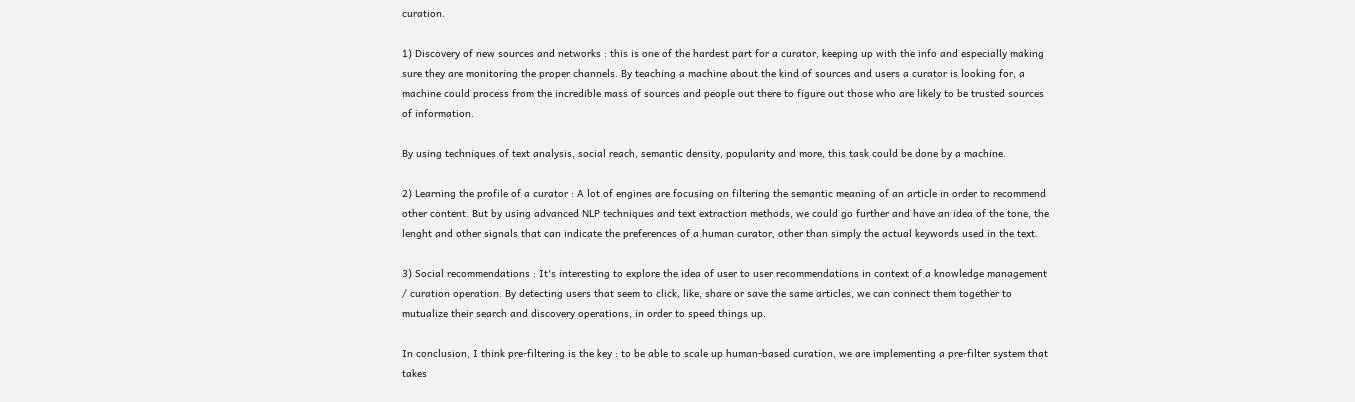curation.

1) Discovery of new sources and networks : this is one of the hardest part for a curator, keeping up with the info and especially making sure they are monitoring the proper channels. By teaching a machine about the kind of sources and users a curator is looking for, a machine could process from the incredible mass of sources and people out there to figure out those who are likely to be trusted sources of information.

By using techniques of text analysis, social reach, semantic density, popularity and more, this task could be done by a machine.

2) Learning the profile of a curator : A lot of engines are focusing on filtering the semantic meaning of an article in order to recommend other content. But by using advanced NLP techniques and text extraction methods, we could go further and have an idea of the tone, the lenght and other signals that can indicate the preferences of a human curator, other than simply the actual keywords used in the text.

3) Social recommendations : It's interesting to explore the idea of user to user recommendations in context of a knowledge management / curation operation. By detecting users that seem to click, like, share or save the same articles, we can connect them together to mutualize their search and discovery operations, in order to speed things up.

In conclusion, I think pre-filtering is the key : to be able to scale up human-based curation, we are implementing a pre-filter system that takes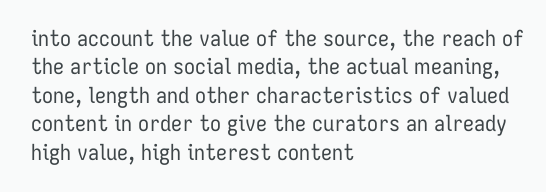into account the value of the source, the reach of the article on social media, the actual meaning, tone, length and other characteristics of valued content in order to give the curators an already high value, high interest content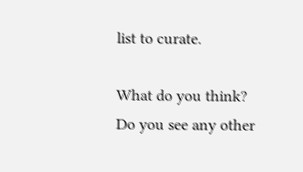list to curate.

What do you think? Do you see any other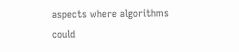aspects where algorithms could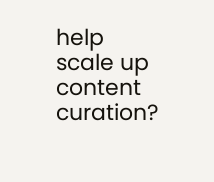help scale up content curation?